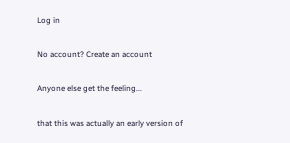Log in

No account? Create an account

Anyone else get the feeling...

that this was actually an early version of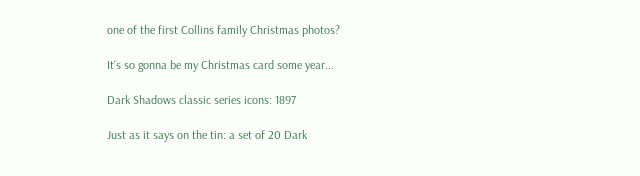one of the first Collins family Christmas photos?

It's so gonna be my Christmas card some year...

Dark Shadows classic series icons: 1897

Just as it says on the tin: a set of 20 Dark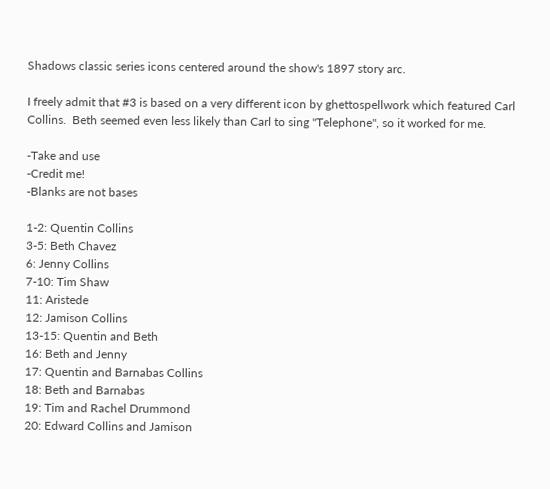Shadows classic series icons centered around the show's 1897 story arc.

I freely admit that #3 is based on a very different icon by ghettospellwork which featured Carl Collins.  Beth seemed even less likely than Carl to sing "Telephone", so it worked for me.

-Take and use
-Credit me!
-Blanks are not bases

1-2: Quentin Collins
3-5: Beth Chavez
6: Jenny Collins
7-10: Tim Shaw
11: Aristede
12: Jamison Collins
13-15: Quentin and Beth
16: Beth and Jenny
17: Quentin and Barnabas Collins
18: Beth and Barnabas
19: Tim and Rachel Drummond
20: Edward Collins and Jamison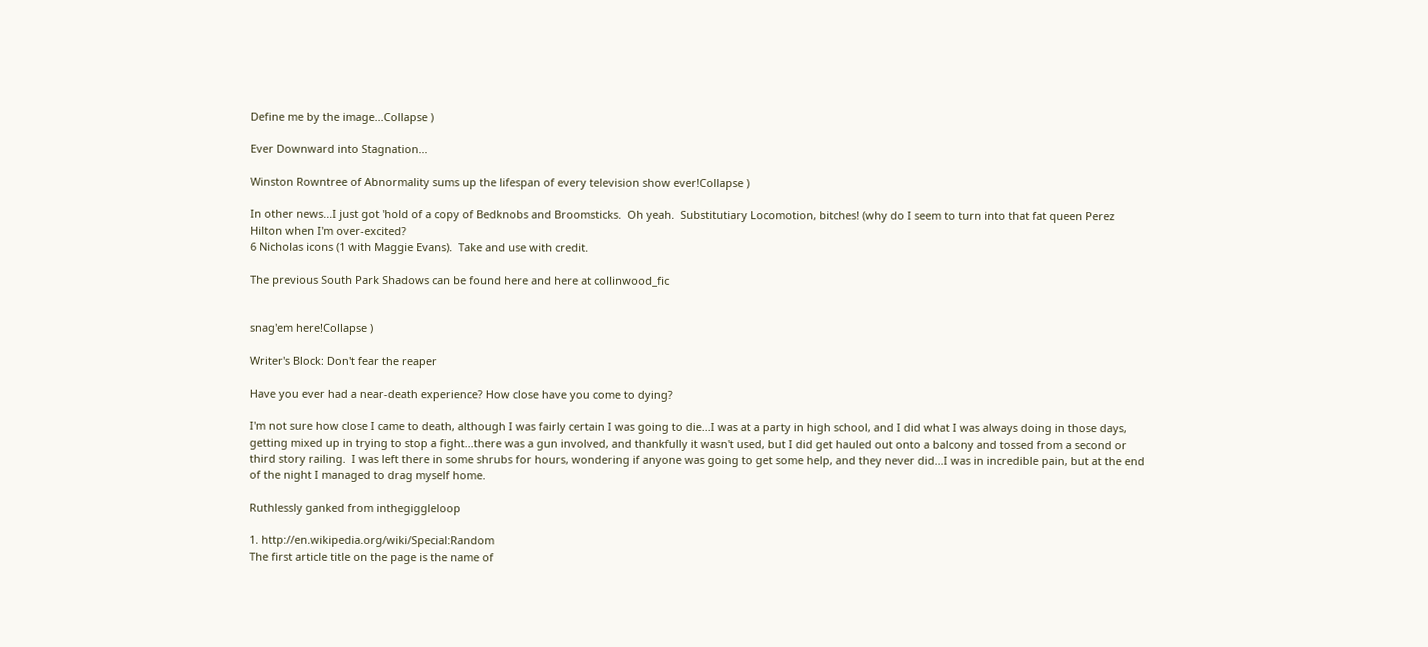Define me by the image...Collapse )

Ever Downward into Stagnation...

Winston Rowntree of Abnormality sums up the lifespan of every television show ever!Collapse )

In other news...I just got 'hold of a copy of Bedknobs and Broomsticks.  Oh yeah.  Substitutiary Locomotion, bitches! (why do I seem to turn into that fat queen Perez Hilton when I'm over-excited?
6 Nicholas icons (1 with Maggie Evans).  Take and use with credit.

The previous South Park Shadows can be found here and here at collinwood_fic


snag'em here!Collapse )

Writer's Block: Don't fear the reaper

Have you ever had a near-death experience? How close have you come to dying?

I'm not sure how close I came to death, although I was fairly certain I was going to die...I was at a party in high school, and I did what I was always doing in those days, getting mixed up in trying to stop a fight...there was a gun involved, and thankfully it wasn't used, but I did get hauled out onto a balcony and tossed from a second or third story railing.  I was left there in some shrubs for hours, wondering if anyone was going to get some help, and they never did...I was in incredible pain, but at the end of the night I managed to drag myself home.

Ruthlessly ganked from inthegiggleloop

1. http://en.wikipedia.org/wiki/Special:Random
The first article title on the page is the name of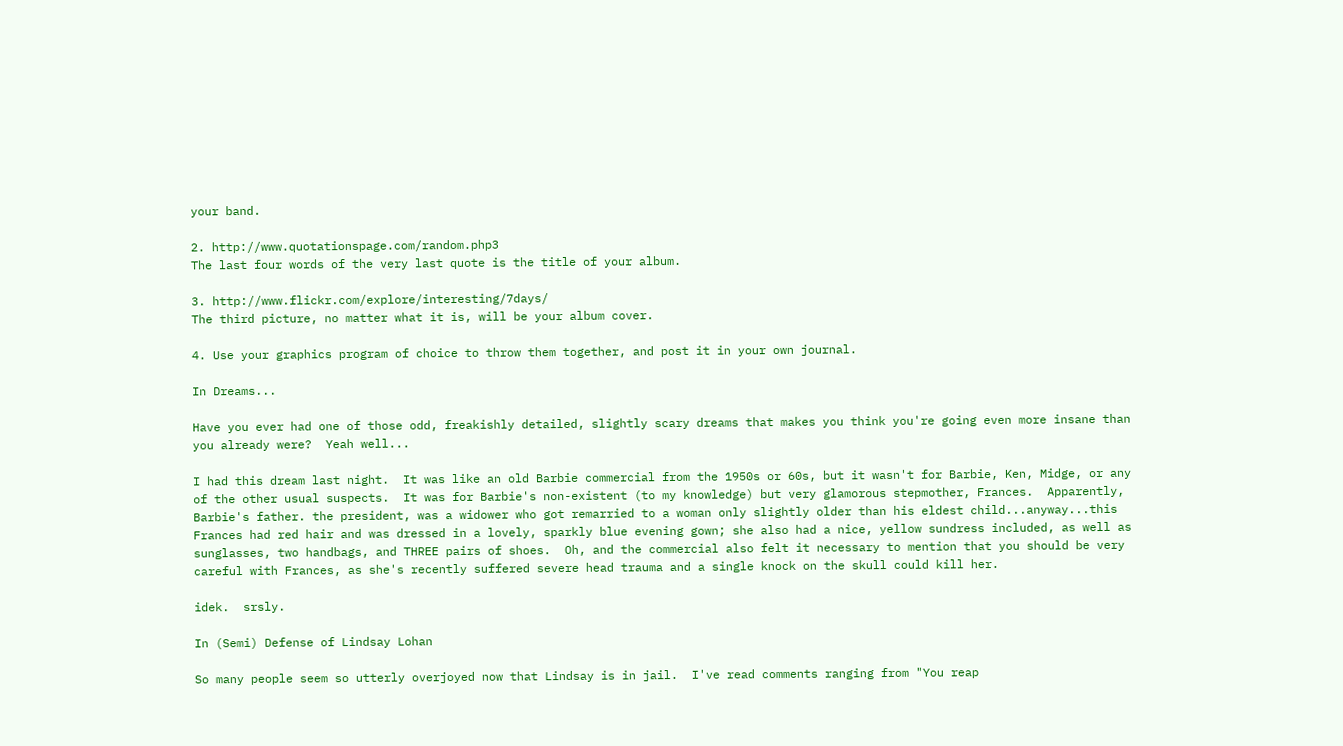your band.

2. http://www.quotationspage.com/random.php3
The last four words of the very last quote is the title of your album.

3. http://www.flickr.com/explore/interesting/7days/
The third picture, no matter what it is, will be your album cover.

4. Use your graphics program of choice to throw them together, and post it in your own journal.

In Dreams...

Have you ever had one of those odd, freakishly detailed, slightly scary dreams that makes you think you're going even more insane than you already were?  Yeah well...

I had this dream last night.  It was like an old Barbie commercial from the 1950s or 60s, but it wasn't for Barbie, Ken, Midge, or any of the other usual suspects.  It was for Barbie's non-existent (to my knowledge) but very glamorous stepmother, Frances.  Apparently, Barbie's father. the president, was a widower who got remarried to a woman only slightly older than his eldest child...anyway...this Frances had red hair and was dressed in a lovely, sparkly blue evening gown; she also had a nice, yellow sundress included, as well as sunglasses, two handbags, and THREE pairs of shoes.  Oh, and the commercial also felt it necessary to mention that you should be very careful with Frances, as she's recently suffered severe head trauma and a single knock on the skull could kill her.

idek.  srsly.

In (Semi) Defense of Lindsay Lohan

So many people seem so utterly overjoyed now that Lindsay is in jail.  I've read comments ranging from "You reap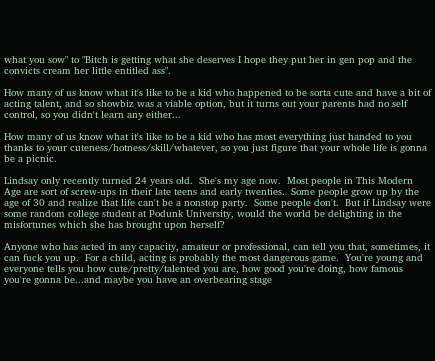what you sow" to "Bitch is getting what she deserves I hope they put her in gen pop and the convicts cream her little entitled ass".

How many of us know what it's like to be a kid who happened to be sorta cute and have a bit of acting talent, and so showbiz was a viable option, but it turns out your parents had no self control, so you didn't learn any either...

How many of us know what it's like to be a kid who has most everything just handed to you thanks to your cuteness/hotness/skill/whatever, so you just figure that your whole life is gonna be a picnic.

Lindsay only recently turned 24 years old.  She's my age now.  Most people in This Modern Age are sort of screw-ups in their late teens and early twenties.  Some people grow up by the age of 30 and realize that life can't be a nonstop party.  Some people don't.  But if Lindsay were some random college student at Podunk University, would the world be delighting in the misfortunes which she has brought upon herself?

Anyone who has acted in any capacity, amateur or professional, can tell you that, sometimes, it can fuck you up.  For a child, acting is probably the most dangerous game.  You're young and everyone tells you how cute/pretty/talented you are, how good you're doing, how famous you're gonna be...and maybe you have an overbearing stage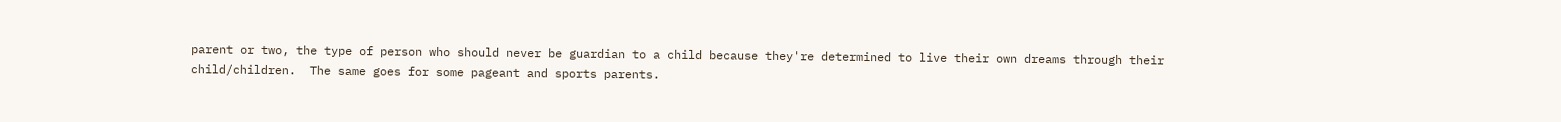parent or two, the type of person who should never be guardian to a child because they're determined to live their own dreams through their child/children.  The same goes for some pageant and sports parents.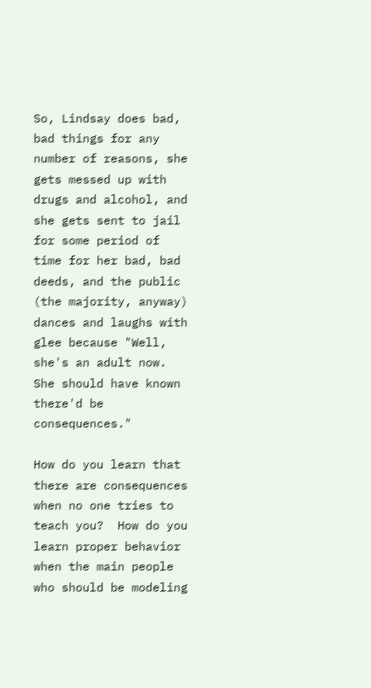So, Lindsay does bad, bad things for any number of reasons, she gets messed up with drugs and alcohol, and she gets sent to jail for some period of time for her bad, bad deeds, and the public (the majority, anyway) dances and laughs with glee because "Well, she's an adult now.  She should have known there'd be consequences."

How do you learn that there are consequences when no one tries to teach you?  How do you learn proper behavior when the main people who should be modeling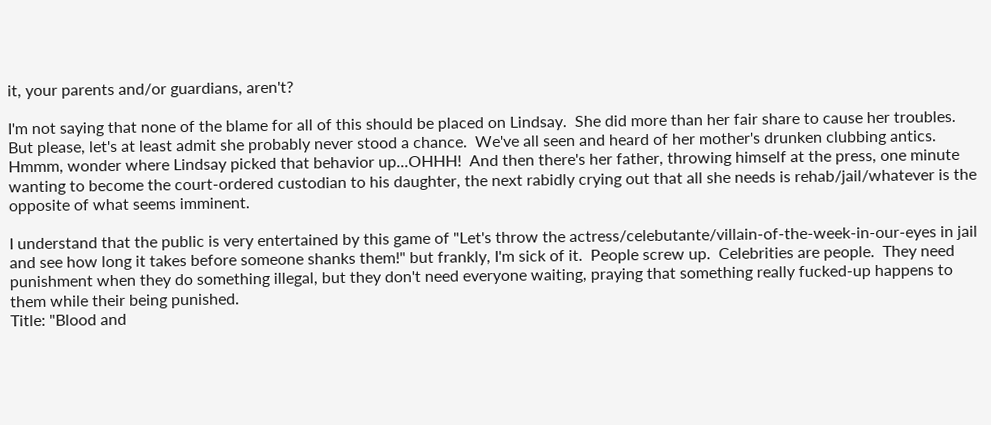it, your parents and/or guardians, aren't?

I'm not saying that none of the blame for all of this should be placed on Lindsay.  She did more than her fair share to cause her troubles.  But please, let's at least admit she probably never stood a chance.  We've all seen and heard of her mother's drunken clubbing antics.  Hmmm, wonder where Lindsay picked that behavior up...OHHH!  And then there's her father, throwing himself at the press, one minute wanting to become the court-ordered custodian to his daughter, the next rabidly crying out that all she needs is rehab/jail/whatever is the opposite of what seems imminent.

I understand that the public is very entertained by this game of "Let's throw the actress/celebutante/villain-of-the-week-in-our-eyes in jail and see how long it takes before someone shanks them!" but frankly, I'm sick of it.  People screw up.  Celebrities are people.  They need punishment when they do something illegal, but they don't need everyone waiting, praying that something really fucked-up happens to them while their being punished.
Title: "Blood and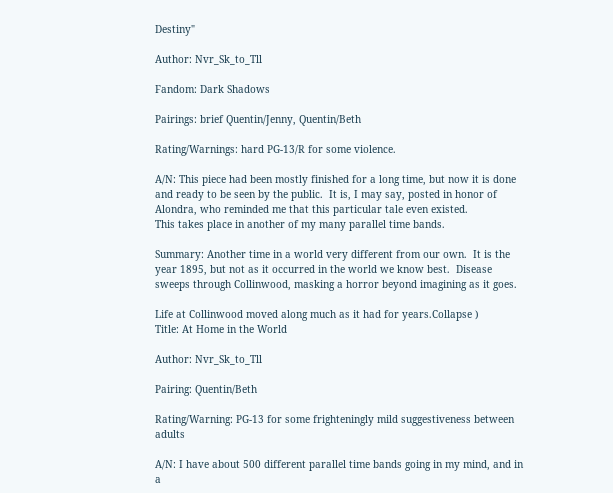Destiny"

Author: Nvr_Sk_to_Tll

Fandom: Dark Shadows

Pairings: brief Quentin/Jenny, Quentin/Beth

Rating/Warnings: hard PG-13/R for some violence.

A/N: This piece had been mostly finished for a long time, but now it is done and ready to be seen by the public.  It is, I may say, posted in honor of Alondra, who reminded me that this particular tale even existed.
This takes place in another of my many parallel time bands.

Summary: Another time in a world very different from our own.  It is the year 1895, but not as it occurred in the world we know best.  Disease sweeps through Collinwood, masking a horror beyond imagining as it goes.

Life at Collinwood moved along much as it had for years.Collapse )
Title: At Home in the World

Author: Nvr_Sk_to_Tll

Pairing: Quentin/Beth

Rating/Warning: PG-13 for some frighteningly mild suggestiveness between adults

A/N: I have about 500 different parallel time bands going in my mind, and in a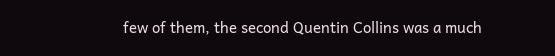few of them, the second Quentin Collins was a much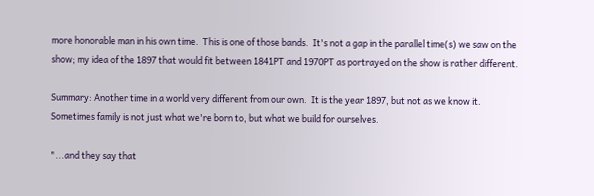more honorable man in his own time.  This is one of those bands.  It's not a gap in the parallel time(s) we saw on the show; my idea of the 1897 that would fit between 1841PT and 1970PT as portrayed on the show is rather different.

Summary: Another time in a world very different from our own.  It is the year 1897, but not as we know it.  Sometimes family is not just what we're born to, but what we build for ourselves.

"...and they say that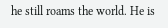he still roams the world. He is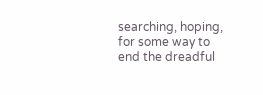searching, hoping, for some way to end the dreadful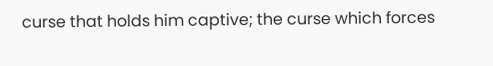curse that holds him captive; the curse which forces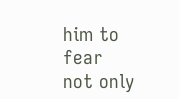him to fear not only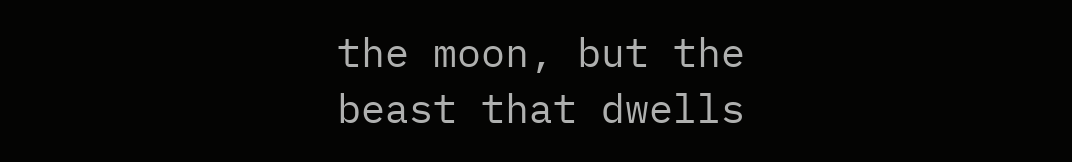the moon, but the beast that dwells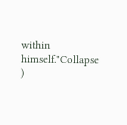within himself."Collapse )